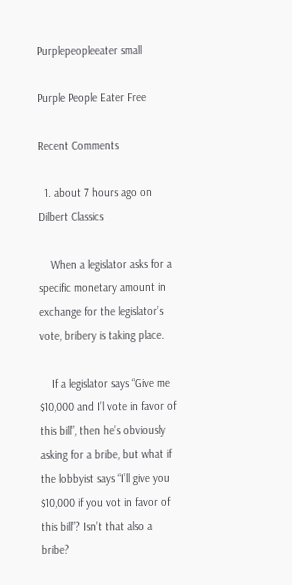Purplepeopleeater small

Purple People Eater Free

Recent Comments

  1. about 7 hours ago on Dilbert Classics

    When a legislator asks for a specific monetary amount in exchange for the legislator’s vote, bribery is taking place.

    If a legislator says “Give me $10,000 and I’l vote in favor of this bill”, then he’s obviously asking for a bribe, but what if the lobbyist says “I’ll give you $10,000 if you vot in favor of this bill”? Isn’t that also a bribe?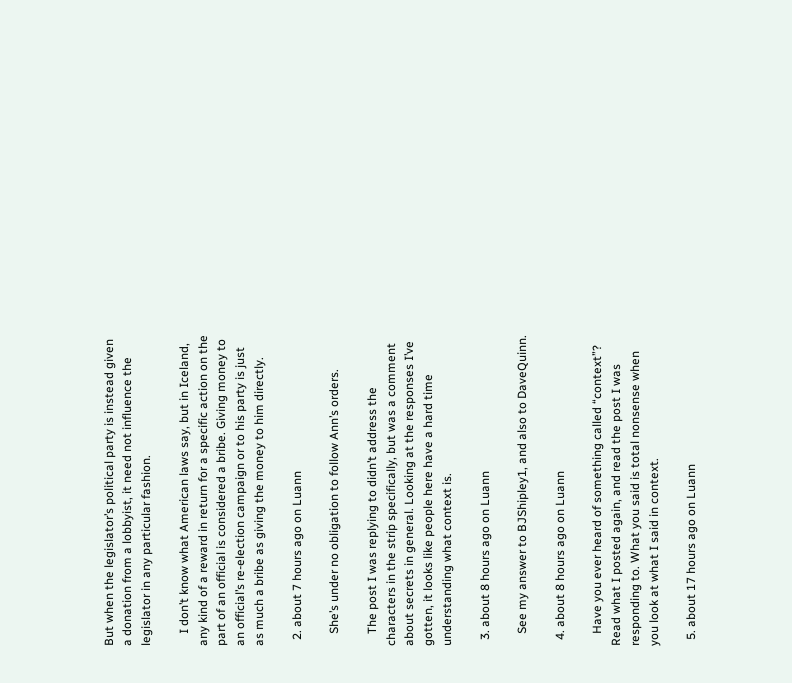But when the legislator’s political party is instead given a donation from a lobbyist, it need not influence the legislator in any particular fashion.

    I don’t know what American laws say, but in Iceland, any kind of a reward in return for a specific action on the part of an official is considered a bribe. Giving money to an official’s re-election campaign or to his party is just as much a bribe as giving the money to him directly.

  2. about 7 hours ago on Luann

    She’s under no obligation to follow Ann’s orders.

    The post I was replying to didn’t address the characters in the strip specifically, but was a comment about secrets in general. Looking at the responses I’ve gotten, it looks like people here have a hard time understanding what context is.

  3. about 8 hours ago on Luann

    See my answer to BJShipley1, and also to DaveQuinn.

  4. about 8 hours ago on Luann

    Have you ever heard of something called “context”? Read what I posted again, and read the post I was responding to. What you said is total nonsense when you look at what I said in context.

  5. about 17 hours ago on Luann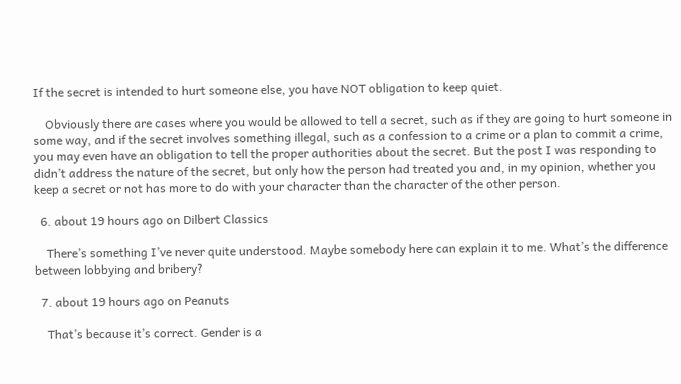If the secret is intended to hurt someone else, you have NOT obligation to keep quiet.

    Obviously there are cases where you would be allowed to tell a secret, such as if they are going to hurt someone in some way, and if the secret involves something illegal, such as a confession to a crime or a plan to commit a crime, you may even have an obligation to tell the proper authorities about the secret. But the post I was responding to didn’t address the nature of the secret, but only how the person had treated you and, in my opinion, whether you keep a secret or not has more to do with your character than the character of the other person.

  6. about 19 hours ago on Dilbert Classics

    There’s something I’ve never quite understood. Maybe somebody here can explain it to me. What’s the difference between lobbying and bribery?

  7. about 19 hours ago on Peanuts

    That’s because it’s correct. Gender is a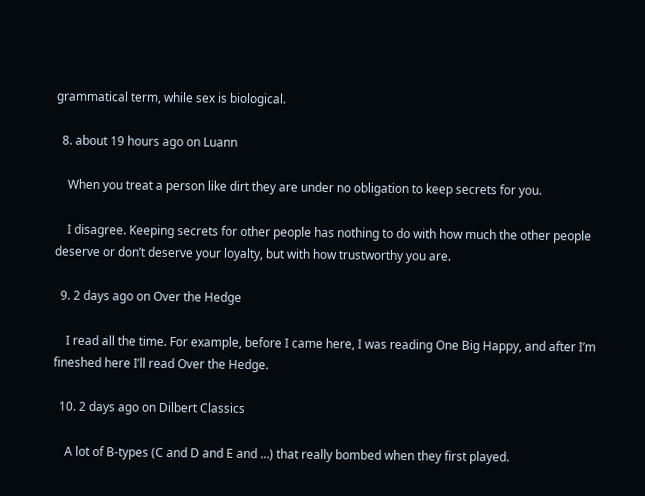grammatical term, while sex is biological.

  8. about 19 hours ago on Luann

    When you treat a person like dirt they are under no obligation to keep secrets for you.

    I disagree. Keeping secrets for other people has nothing to do with how much the other people deserve or don’t deserve your loyalty, but with how trustworthy you are.

  9. 2 days ago on Over the Hedge

    I read all the time. For example, before I came here, I was reading One Big Happy, and after I’m fineshed here I’ll read Over the Hedge.

  10. 2 days ago on Dilbert Classics

    A lot of B-types (C and D and E and …) that really bombed when they first played.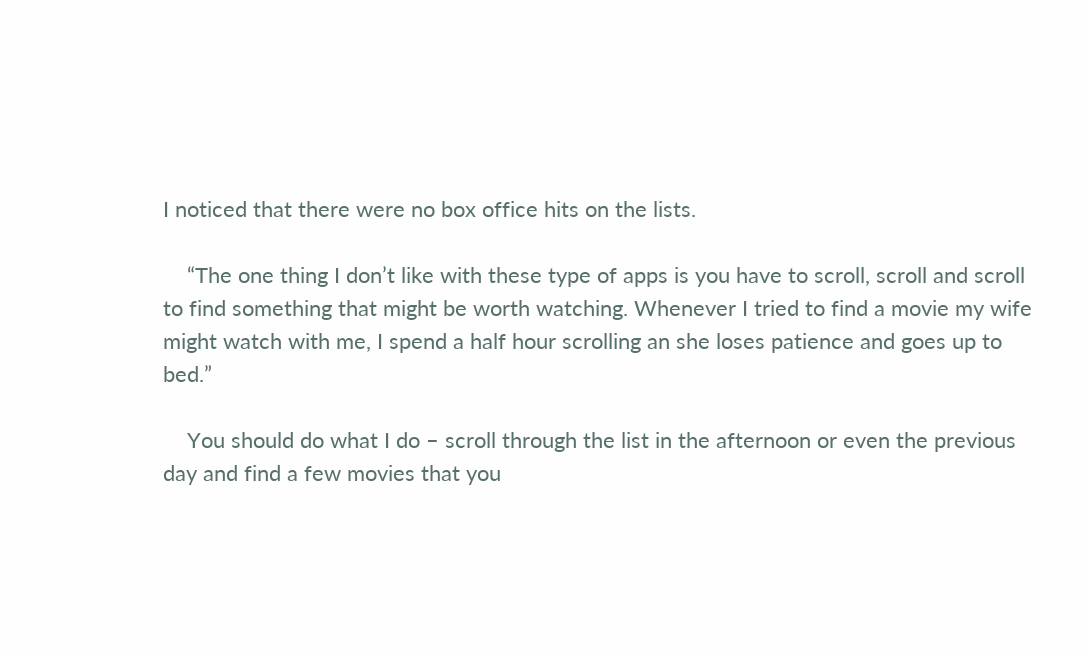I noticed that there were no box office hits on the lists.

    “The one thing I don’t like with these type of apps is you have to scroll, scroll and scroll to find something that might be worth watching. Whenever I tried to find a movie my wife might watch with me, I spend a half hour scrolling an she loses patience and goes up to bed.”

    You should do what I do – scroll through the list in the afternoon or even the previous day and find a few movies that you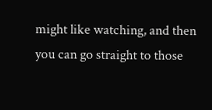might like watching, and then you can go straight to those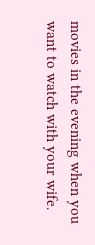movies in the evening when you want to watch with your wife.